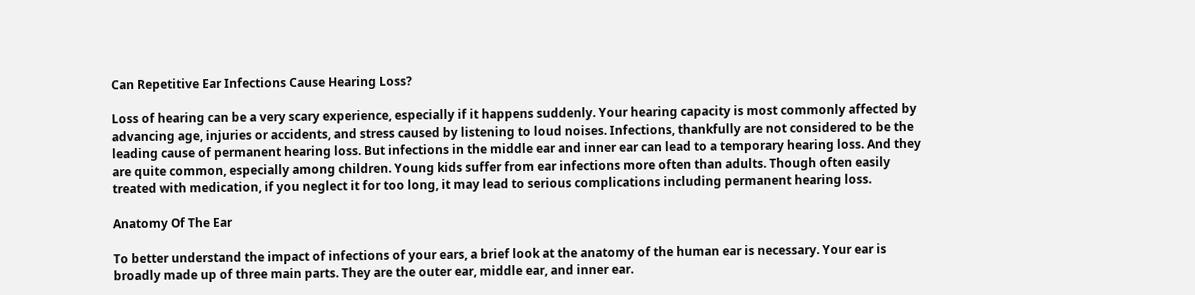Can Repetitive Ear Infections Cause Hearing Loss?

Loss of hearing can be a very scary experience, especially if it happens suddenly. Your hearing capacity is most commonly affected by advancing age, injuries or accidents, and stress caused by listening to loud noises. Infections, thankfully are not considered to be the leading cause of permanent hearing loss. But infections in the middle ear and inner ear can lead to a temporary hearing loss. And they are quite common, especially among children. Young kids suffer from ear infections more often than adults. Though often easily treated with medication, if you neglect it for too long, it may lead to serious complications including permanent hearing loss.

Anatomy Of The Ear

To better understand the impact of infections of your ears, a brief look at the anatomy of the human ear is necessary. Your ear is broadly made up of three main parts. They are the outer ear, middle ear, and inner ear.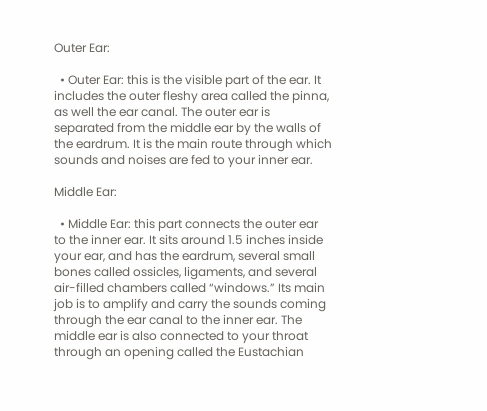Outer Ear:

  • Outer Ear: this is the visible part of the ear. It includes the outer fleshy area called the pinna, as well the ear canal. The outer ear is separated from the middle ear by the walls of the eardrum. It is the main route through which sounds and noises are fed to your inner ear.

Middle Ear:

  • Middle Ear: this part connects the outer ear to the inner ear. It sits around 1.5 inches inside your ear, and has the eardrum, several small bones called ossicles, ligaments, and several air-filled chambers called “windows.” Its main job is to amplify and carry the sounds coming through the ear canal to the inner ear. The middle ear is also connected to your throat through an opening called the Eustachian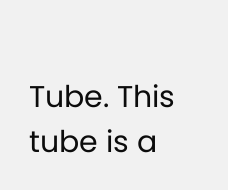Tube. This tube is a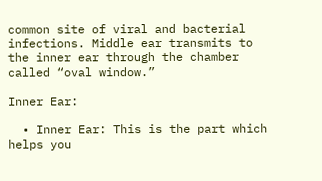common site of viral and bacterial infections. Middle ear transmits to the inner ear through the chamber called “oval window.”

Inner Ear:

  • Inner Ear: This is the part which helps you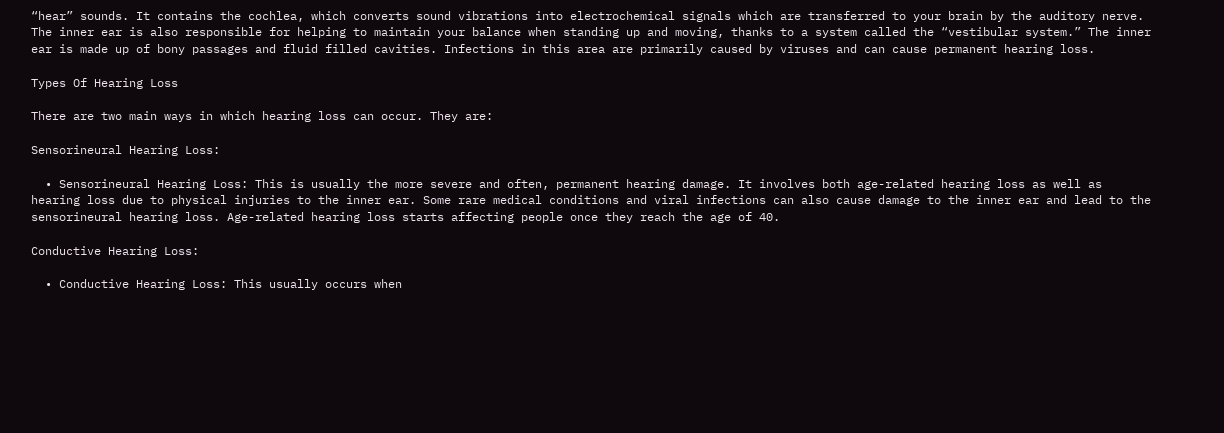“hear” sounds. It contains the cochlea, which converts sound vibrations into electrochemical signals which are transferred to your brain by the auditory nerve. The inner ear is also responsible for helping to maintain your balance when standing up and moving, thanks to a system called the “vestibular system.” The inner ear is made up of bony passages and fluid filled cavities. Infections in this area are primarily caused by viruses and can cause permanent hearing loss.

Types Of Hearing Loss

There are two main ways in which hearing loss can occur. They are:

Sensorineural Hearing Loss:

  • Sensorineural Hearing Loss: This is usually the more severe and often, permanent hearing damage. It involves both age-related hearing loss as well as hearing loss due to physical injuries to the inner ear. Some rare medical conditions and viral infections can also cause damage to the inner ear and lead to the sensorineural hearing loss. Age-related hearing loss starts affecting people once they reach the age of 40.

Conductive Hearing Loss:

  • Conductive Hearing Loss: This usually occurs when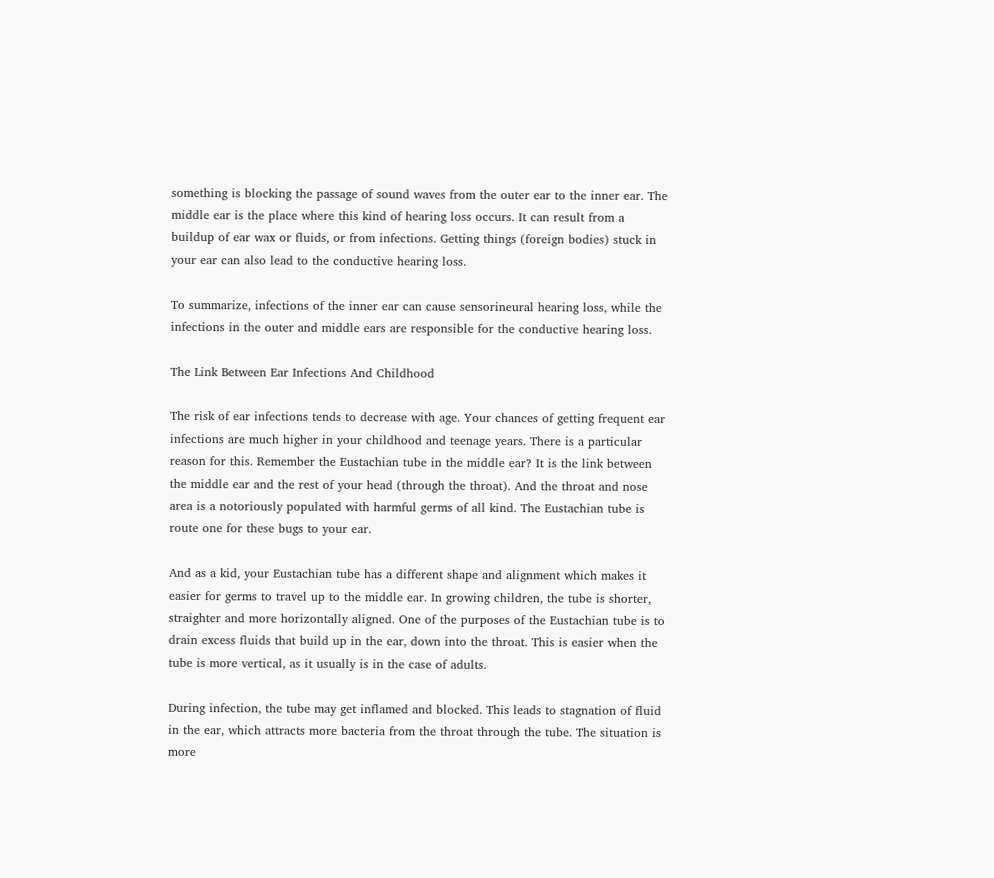something is blocking the passage of sound waves from the outer ear to the inner ear. The middle ear is the place where this kind of hearing loss occurs. It can result from a buildup of ear wax or fluids, or from infections. Getting things (foreign bodies) stuck in your ear can also lead to the conductive hearing loss.

To summarize, infections of the inner ear can cause sensorineural hearing loss, while the infections in the outer and middle ears are responsible for the conductive hearing loss.

The Link Between Ear Infections And Childhood

The risk of ear infections tends to decrease with age. Your chances of getting frequent ear infections are much higher in your childhood and teenage years. There is a particular reason for this. Remember the Eustachian tube in the middle ear? It is the link between the middle ear and the rest of your head (through the throat). And the throat and nose area is a notoriously populated with harmful germs of all kind. The Eustachian tube is route one for these bugs to your ear.

And as a kid, your Eustachian tube has a different shape and alignment which makes it easier for germs to travel up to the middle ear. In growing children, the tube is shorter, straighter and more horizontally aligned. One of the purposes of the Eustachian tube is to drain excess fluids that build up in the ear, down into the throat. This is easier when the tube is more vertical, as it usually is in the case of adults.

During infection, the tube may get inflamed and blocked. This leads to stagnation of fluid in the ear, which attracts more bacteria from the throat through the tube. The situation is more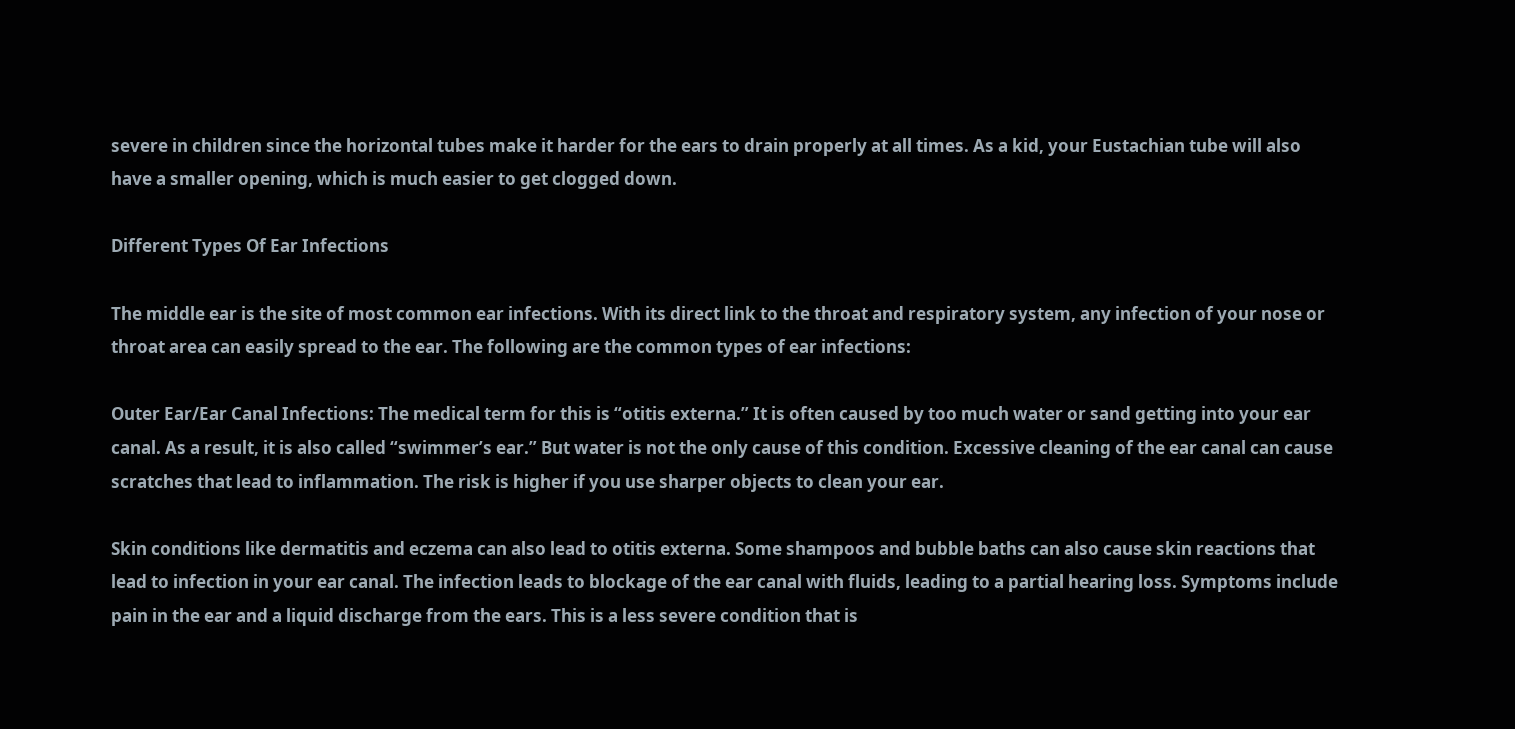severe in children since the horizontal tubes make it harder for the ears to drain properly at all times. As a kid, your Eustachian tube will also have a smaller opening, which is much easier to get clogged down.

Different Types Of Ear Infections

The middle ear is the site of most common ear infections. With its direct link to the throat and respiratory system, any infection of your nose or throat area can easily spread to the ear. The following are the common types of ear infections:

Outer Ear/Ear Canal Infections: The medical term for this is “otitis externa.” It is often caused by too much water or sand getting into your ear canal. As a result, it is also called “swimmer’s ear.” But water is not the only cause of this condition. Excessive cleaning of the ear canal can cause scratches that lead to inflammation. The risk is higher if you use sharper objects to clean your ear.

Skin conditions like dermatitis and eczema can also lead to otitis externa. Some shampoos and bubble baths can also cause skin reactions that lead to infection in your ear canal. The infection leads to blockage of the ear canal with fluids, leading to a partial hearing loss. Symptoms include pain in the ear and a liquid discharge from the ears. This is a less severe condition that is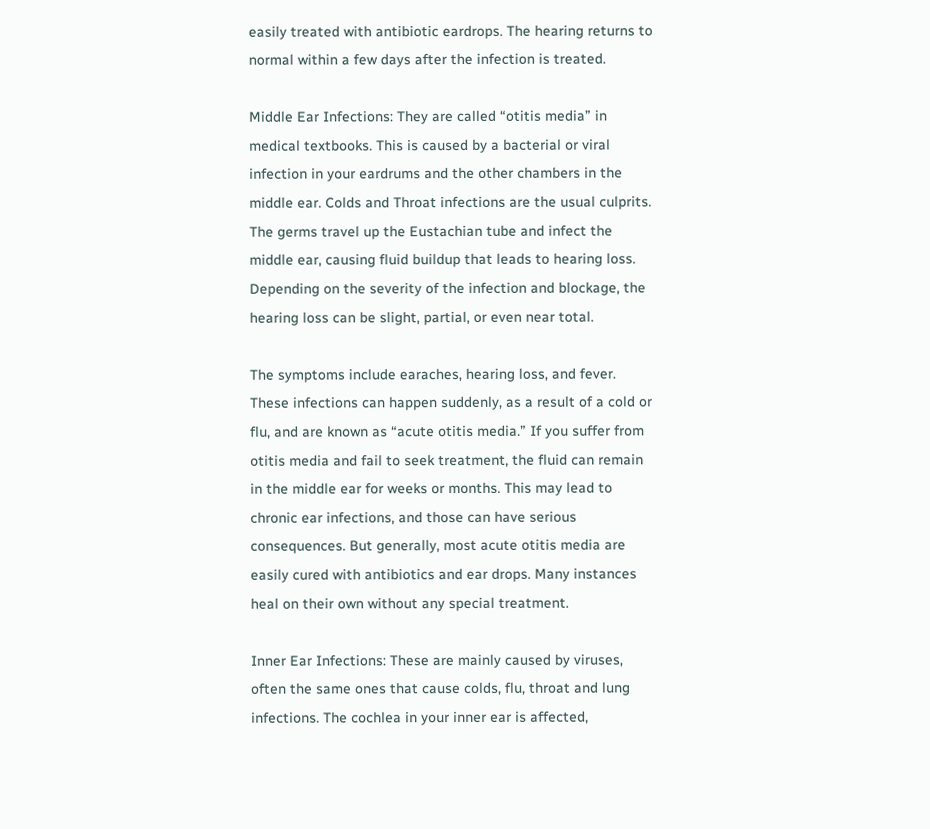easily treated with antibiotic eardrops. The hearing returns to normal within a few days after the infection is treated.

Middle Ear Infections: They are called “otitis media” in medical textbooks. This is caused by a bacterial or viral infection in your eardrums and the other chambers in the middle ear. Colds and Throat infections are the usual culprits. The germs travel up the Eustachian tube and infect the middle ear, causing fluid buildup that leads to hearing loss. Depending on the severity of the infection and blockage, the hearing loss can be slight, partial, or even near total.

The symptoms include earaches, hearing loss, and fever. These infections can happen suddenly, as a result of a cold or flu, and are known as “acute otitis media.” If you suffer from otitis media and fail to seek treatment, the fluid can remain in the middle ear for weeks or months. This may lead to chronic ear infections, and those can have serious consequences. But generally, most acute otitis media are easily cured with antibiotics and ear drops. Many instances heal on their own without any special treatment.

Inner Ear Infections: These are mainly caused by viruses, often the same ones that cause colds, flu, throat and lung infections. The cochlea in your inner ear is affected,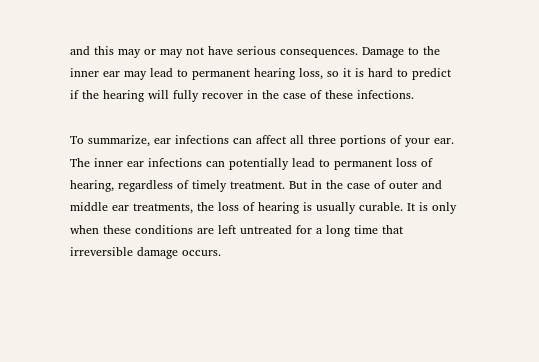and this may or may not have serious consequences. Damage to the inner ear may lead to permanent hearing loss, so it is hard to predict if the hearing will fully recover in the case of these infections.

To summarize, ear infections can affect all three portions of your ear. The inner ear infections can potentially lead to permanent loss of hearing, regardless of timely treatment. But in the case of outer and middle ear treatments, the loss of hearing is usually curable. It is only when these conditions are left untreated for a long time that irreversible damage occurs.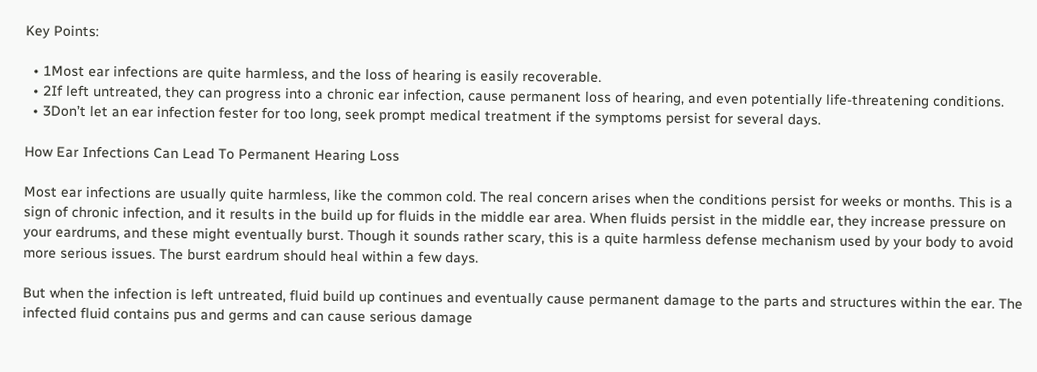Key Points:

  • 1Most ear infections are quite harmless, and the loss of hearing is easily recoverable.
  • 2If left untreated, they can progress into a chronic ear infection, cause permanent loss of hearing, and even potentially life-threatening conditions.
  • 3Don’t let an ear infection fester for too long, seek prompt medical treatment if the symptoms persist for several days.

How Ear Infections Can Lead To Permanent Hearing Loss

Most ear infections are usually quite harmless, like the common cold. The real concern arises when the conditions persist for weeks or months. This is a sign of chronic infection, and it results in the build up for fluids in the middle ear area. When fluids persist in the middle ear, they increase pressure on your eardrums, and these might eventually burst. Though it sounds rather scary, this is a quite harmless defense mechanism used by your body to avoid more serious issues. The burst eardrum should heal within a few days.

But when the infection is left untreated, fluid build up continues and eventually cause permanent damage to the parts and structures within the ear. The infected fluid contains pus and germs and can cause serious damage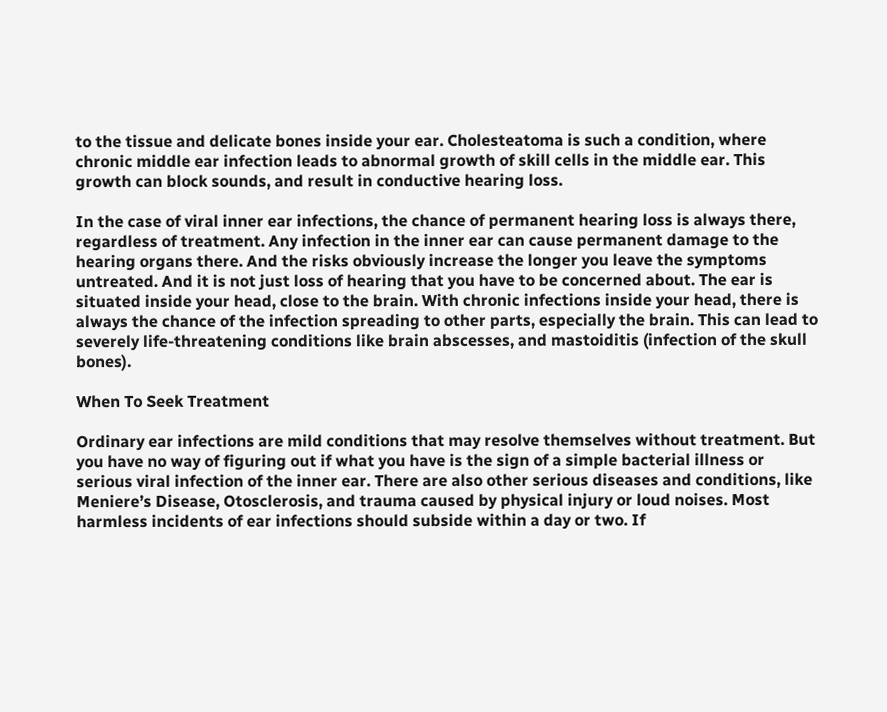to the tissue and delicate bones inside your ear. Cholesteatoma is such a condition, where chronic middle ear infection leads to abnormal growth of skill cells in the middle ear. This growth can block sounds, and result in conductive hearing loss.

In the case of viral inner ear infections, the chance of permanent hearing loss is always there, regardless of treatment. Any infection in the inner ear can cause permanent damage to the hearing organs there. And the risks obviously increase the longer you leave the symptoms untreated. And it is not just loss of hearing that you have to be concerned about. The ear is situated inside your head, close to the brain. With chronic infections inside your head, there is always the chance of the infection spreading to other parts, especially the brain. This can lead to severely life-threatening conditions like brain abscesses, and mastoiditis (infection of the skull bones).

When To Seek Treatment

Ordinary ear infections are mild conditions that may resolve themselves without treatment. But you have no way of figuring out if what you have is the sign of a simple bacterial illness or serious viral infection of the inner ear. There are also other serious diseases and conditions, like Meniere’s Disease, Otosclerosis, and trauma caused by physical injury or loud noises. Most harmless incidents of ear infections should subside within a day or two. If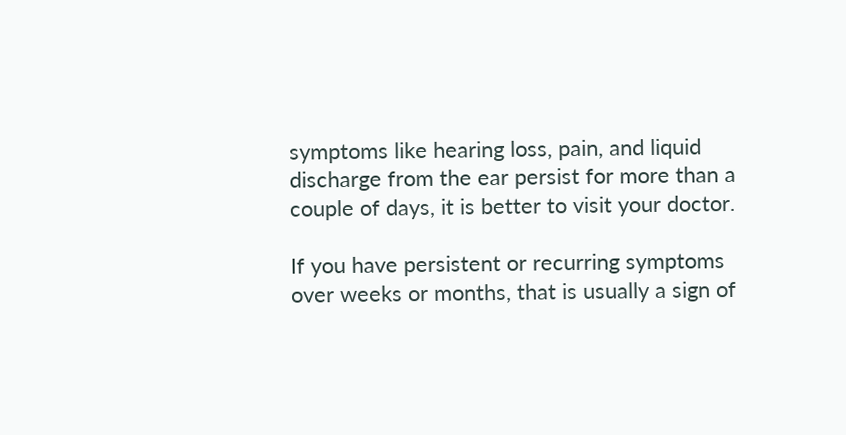symptoms like hearing loss, pain, and liquid discharge from the ear persist for more than a couple of days, it is better to visit your doctor.

If you have persistent or recurring symptoms over weeks or months, that is usually a sign of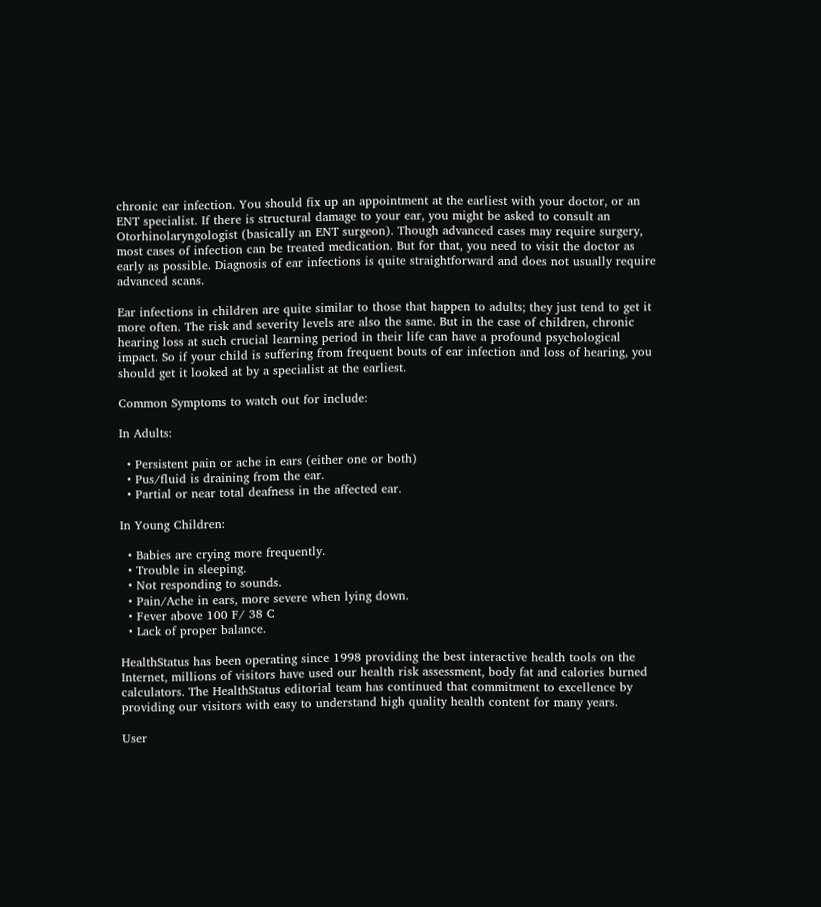chronic ear infection. You should fix up an appointment at the earliest with your doctor, or an ENT specialist. If there is structural damage to your ear, you might be asked to consult an Otorhinolaryngologist (basically an ENT surgeon). Though advanced cases may require surgery, most cases of infection can be treated medication. But for that, you need to visit the doctor as early as possible. Diagnosis of ear infections is quite straightforward and does not usually require advanced scans.

Ear infections in children are quite similar to those that happen to adults; they just tend to get it more often. The risk and severity levels are also the same. But in the case of children, chronic hearing loss at such crucial learning period in their life can have a profound psychological impact. So if your child is suffering from frequent bouts of ear infection and loss of hearing, you should get it looked at by a specialist at the earliest.

Common Symptoms to watch out for include:

In Adults:

  • Persistent pain or ache in ears (either one or both)
  • Pus/fluid is draining from the ear.
  • Partial or near total deafness in the affected ear.

In Young Children:

  • Babies are crying more frequently.
  • Trouble in sleeping.
  • Not responding to sounds.
  • Pain/Ache in ears, more severe when lying down.
  • Fever above 100 F/ 38 C
  • Lack of proper balance.

HealthStatus has been operating since 1998 providing the best interactive health tools on the Internet, millions of visitors have used our health risk assessment, body fat and calories burned calculators. The HealthStatus editorial team has continued that commitment to excellence by providing our visitors with easy to understand high quality health content for many years.

User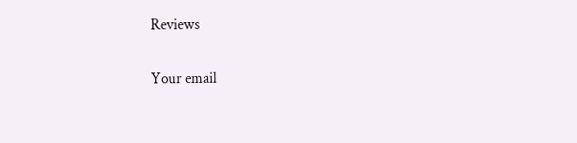Reviews


Your email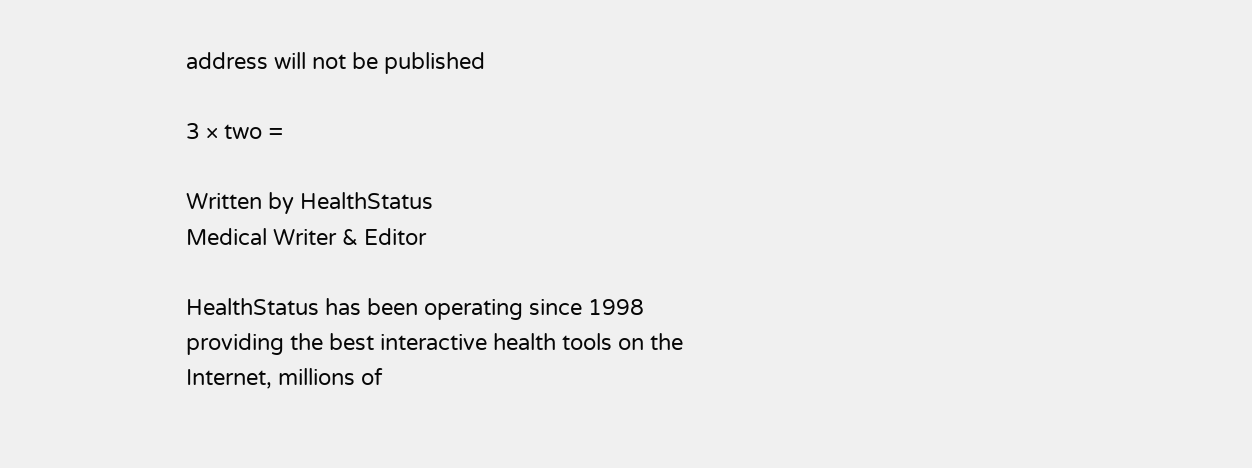address will not be published

3 × two =

Written by HealthStatus
Medical Writer & Editor

HealthStatus has been operating since 1998 providing the best interactive health tools on the Internet, millions of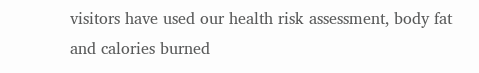visitors have used our health risk assessment, body fat and calories burned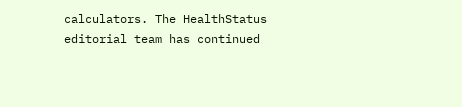calculators. The HealthStatus editorial team has continued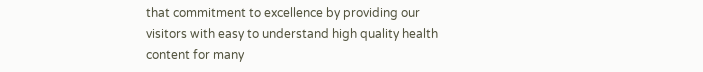that commitment to excellence by providing our visitors with easy to understand high quality health content for many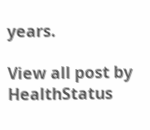years.

View all post by HealthStatus